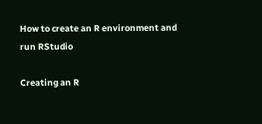How to create an R environment and run RStudio

Creating an R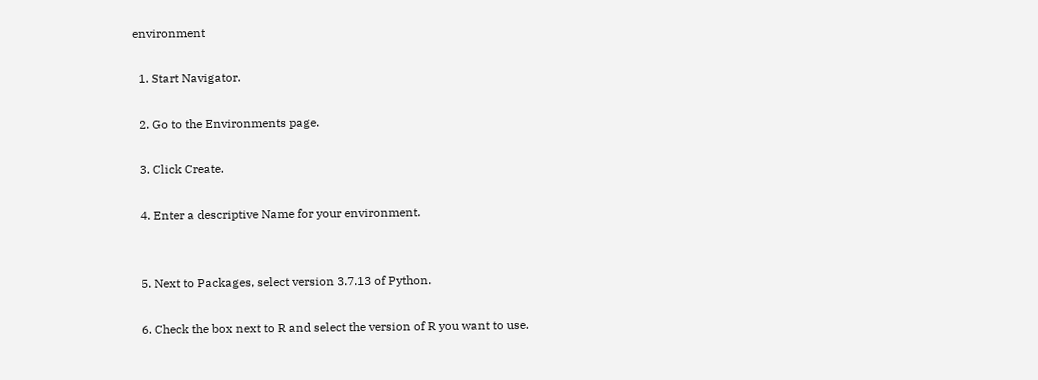environment

  1. Start Navigator.

  2. Go to the Environments page.

  3. Click Create.

  4. Enter a descriptive Name for your environment.


  5. Next to Packages, select version 3.7.13 of Python.

  6. Check the box next to R and select the version of R you want to use.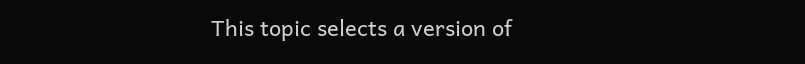This topic selects a version of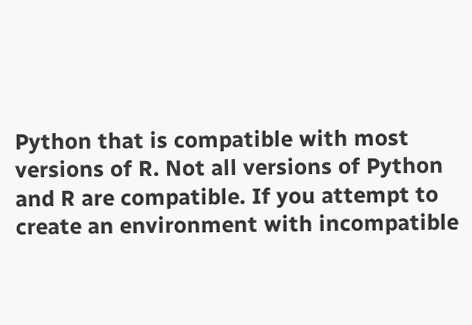Python that is compatible with most versions of R. Not all versions of Python and R are compatible. If you attempt to create an environment with incompatible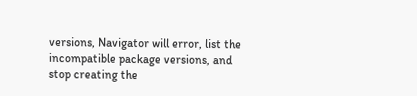versions, Navigator will error, list the incompatible package versions, and stop creating the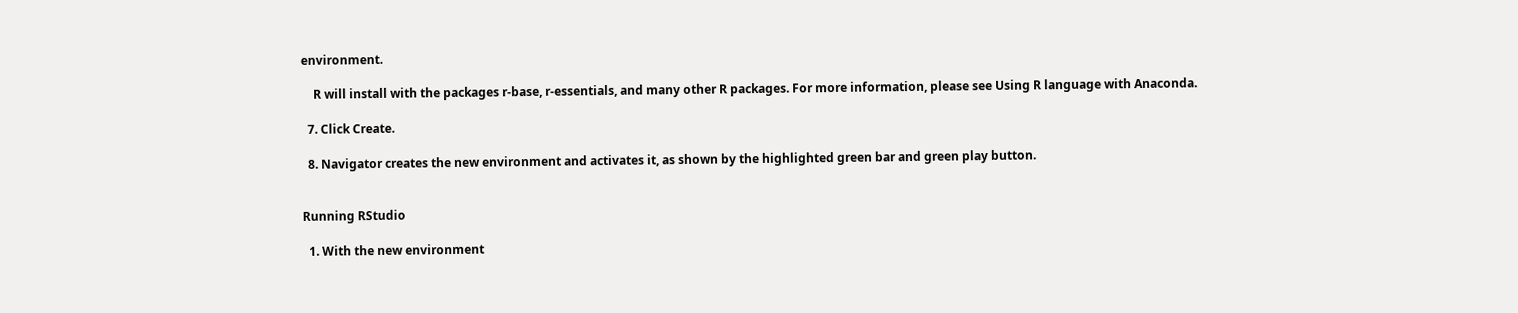environment.

    R will install with the packages r-base, r-essentials, and many other R packages. For more information, please see Using R language with Anaconda.

  7. Click Create.

  8. Navigator creates the new environment and activates it, as shown by the highlighted green bar and green play button.


Running RStudio

  1. With the new environment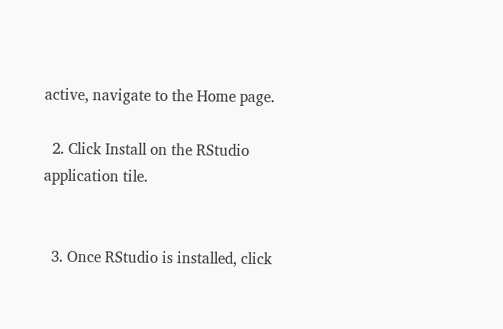active, navigate to the Home page.

  2. Click Install on the RStudio application tile.


  3. Once RStudio is installed, click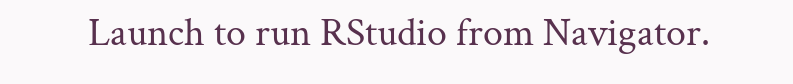Launch to run RStudio from Navigator.